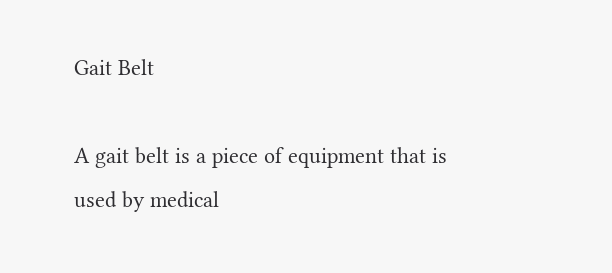Gait Belt

A gait belt is a piece of equipment that is used by medical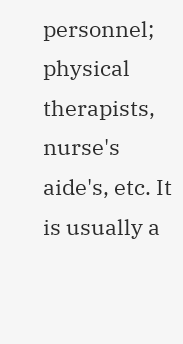personnel; physical therapists, nurse's aide's, etc. It is usually a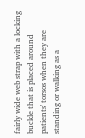fairly wide web strap with a locking buckle that is placed around patients' torsos when they are standing or walking as a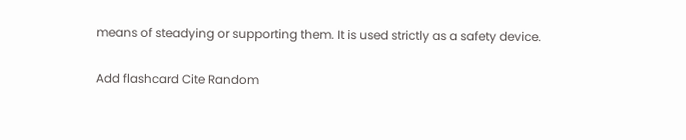means of steadying or supporting them. It is used strictly as a safety device.

Add flashcard Cite Random